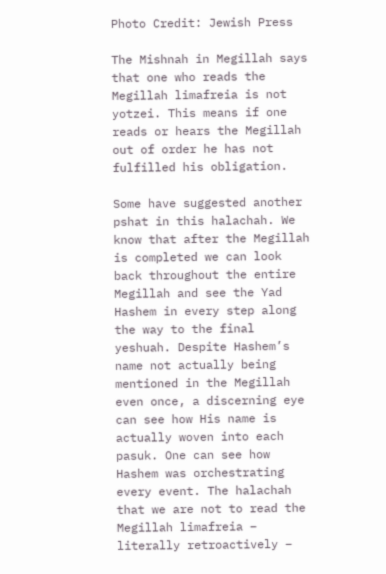Photo Credit: Jewish Press

The Mishnah in Megillah says that one who reads the Megillah limafreia is not yotzei. This means if one reads or hears the Megillah out of order he has not fulfilled his obligation.

Some have suggested another pshat in this halachah. We know that after the Megillah is completed we can look back throughout the entire Megillah and see the Yad Hashem in every step along the way to the final yeshuah. Despite Hashem’s name not actually being mentioned in the Megillah even once, a discerning eye can see how His name is actually woven into each pasuk. One can see how Hashem was orchestrating every event. The halachah that we are not to read the Megillah limafreia – literally retroactively –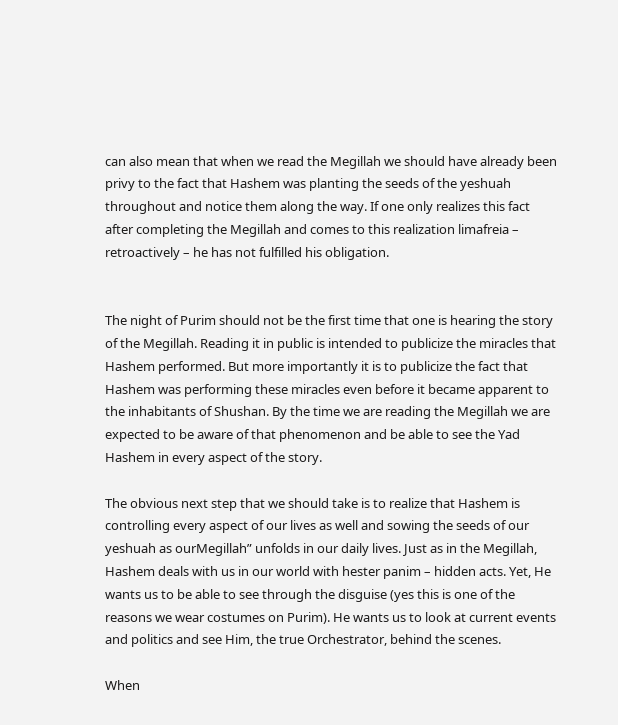can also mean that when we read the Megillah we should have already been privy to the fact that Hashem was planting the seeds of the yeshuah throughout and notice them along the way. If one only realizes this fact after completing the Megillah and comes to this realization limafreia – retroactively – he has not fulfilled his obligation.


The night of Purim should not be the first time that one is hearing the story of the Megillah. Reading it in public is intended to publicize the miracles that Hashem performed. But more importantly it is to publicize the fact that Hashem was performing these miracles even before it became apparent to the inhabitants of Shushan. By the time we are reading the Megillah we are expected to be aware of that phenomenon and be able to see the Yad Hashem in every aspect of the story.

The obvious next step that we should take is to realize that Hashem is controlling every aspect of our lives as well and sowing the seeds of our yeshuah as ourMegillah” unfolds in our daily lives. Just as in the Megillah, Hashem deals with us in our world with hester panim – hidden acts. Yet, He wants us to be able to see through the disguise (yes this is one of the reasons we wear costumes on Purim). He wants us to look at current events and politics and see Him, the true Orchestrator, behind the scenes.

When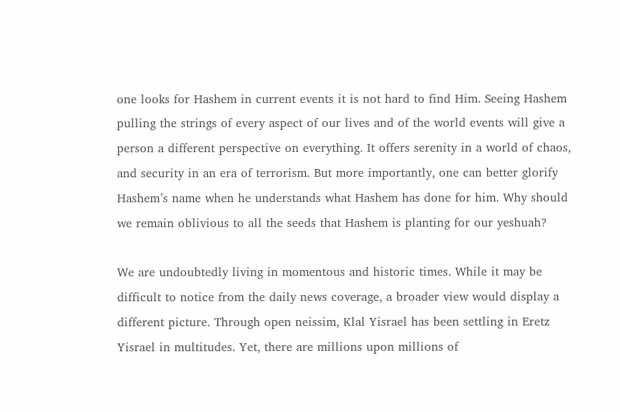one looks for Hashem in current events it is not hard to find Him. Seeing Hashem pulling the strings of every aspect of our lives and of the world events will give a person a different perspective on everything. It offers serenity in a world of chaos, and security in an era of terrorism. But more importantly, one can better glorify Hashem’s name when he understands what Hashem has done for him. Why should we remain oblivious to all the seeds that Hashem is planting for our yeshuah?

We are undoubtedly living in momentous and historic times. While it may be difficult to notice from the daily news coverage, a broader view would display a different picture. Through open neissim, Klal Yisrael has been settling in Eretz Yisrael in multitudes. Yet, there are millions upon millions of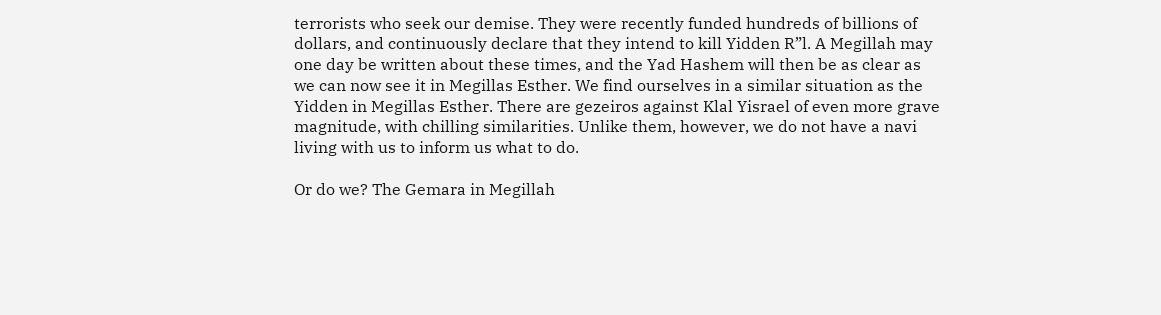terrorists who seek our demise. They were recently funded hundreds of billions of dollars, and continuously declare that they intend to kill Yidden R”l. A Megillah may one day be written about these times, and the Yad Hashem will then be as clear as we can now see it in Megillas Esther. We find ourselves in a similar situation as the Yidden in Megillas Esther. There are gezeiros against Klal Yisrael of even more grave magnitude, with chilling similarities. Unlike them, however, we do not have a navi living with us to inform us what to do.

Or do we? The Gemara in Megillah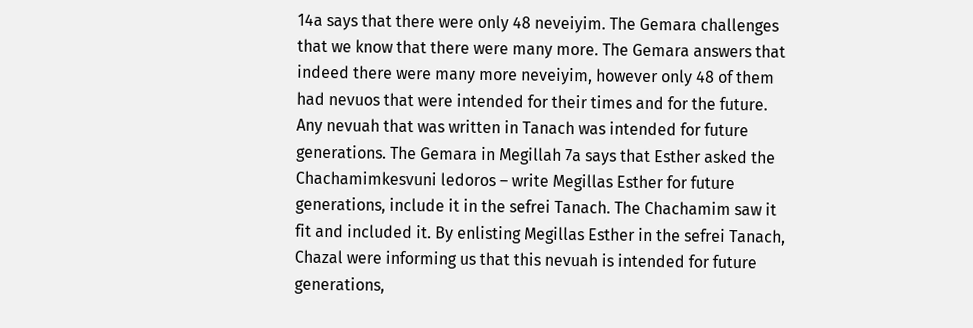14a says that there were only 48 neveiyim. The Gemara challenges that we know that there were many more. The Gemara answers that indeed there were many more neveiyim, however only 48 of them had nevuos that were intended for their times and for the future. Any nevuah that was written in Tanach was intended for future generations. The Gemara in Megillah 7a says that Esther asked the Chachamimkesvuni ledoros – write Megillas Esther for future generations, include it in the sefrei Tanach. The Chachamim saw it fit and included it. By enlisting Megillas Esther in the sefrei Tanach, Chazal were informing us that this nevuah is intended for future generations,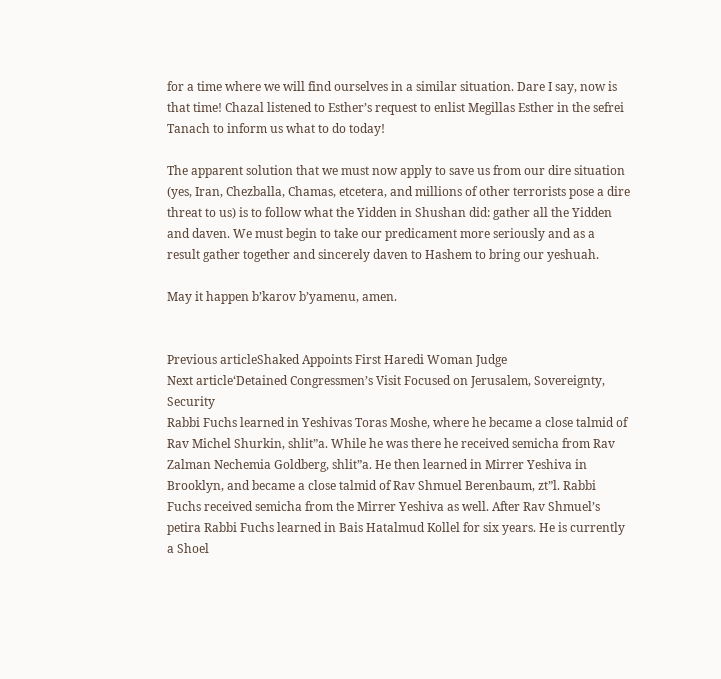for a time where we will find ourselves in a similar situation. Dare I say, now is that time! Chazal listened to Esther’s request to enlist Megillas Esther in the sefrei Tanach to inform us what to do today!

The apparent solution that we must now apply to save us from our dire situation (yes, Iran, Chezballa, Chamas, etcetera, and millions of other terrorists pose a dire threat to us) is to follow what the Yidden in Shushan did: gather all the Yidden and daven. We must begin to take our predicament more seriously and as a result gather together and sincerely daven to Hashem to bring our yeshuah.

May it happen b’karov b’yamenu, amen.


Previous articleShaked Appoints First Haredi Woman Judge
Next article‘Detained Congressmen’s Visit Focused on Jerusalem, Sovereignty, Security
Rabbi Fuchs learned in Yeshivas Toras Moshe, where he became a close talmid of Rav Michel Shurkin, shlit”a. While he was there he received semicha from Rav Zalman Nechemia Goldberg, shlit”a. He then learned in Mirrer Yeshiva in Brooklyn, and became a close talmid of Rav Shmuel Berenbaum, zt”l. Rabbi Fuchs received semicha from the Mirrer Yeshiva as well. After Rav Shmuel’s petira Rabbi Fuchs learned in Bais Hatalmud Kollel for six years. He is currently a Shoel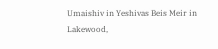Umaishiv in Yeshivas Beis Meir in Lakewood,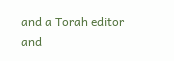and a Torah editor and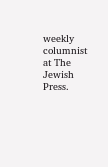weekly columnist at The Jewish Press.